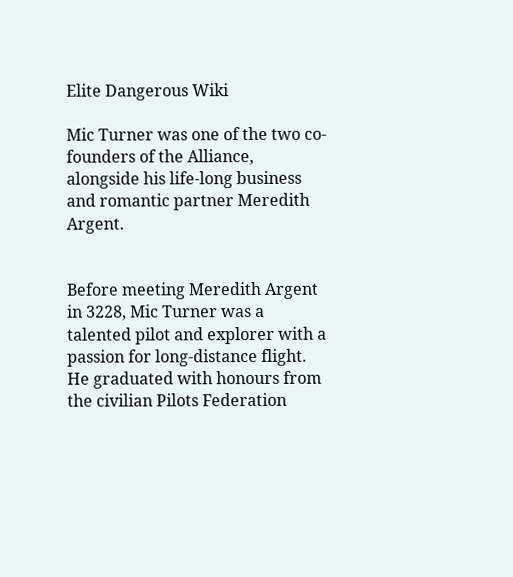Elite Dangerous Wiki

Mic Turner was one of the two co-founders of the Alliance, alongside his life-long business and romantic partner Meredith Argent.


Before meeting Meredith Argent in 3228, Mic Turner was a talented pilot and explorer with a passion for long-distance flight. He graduated with honours from the civilian Pilots Federation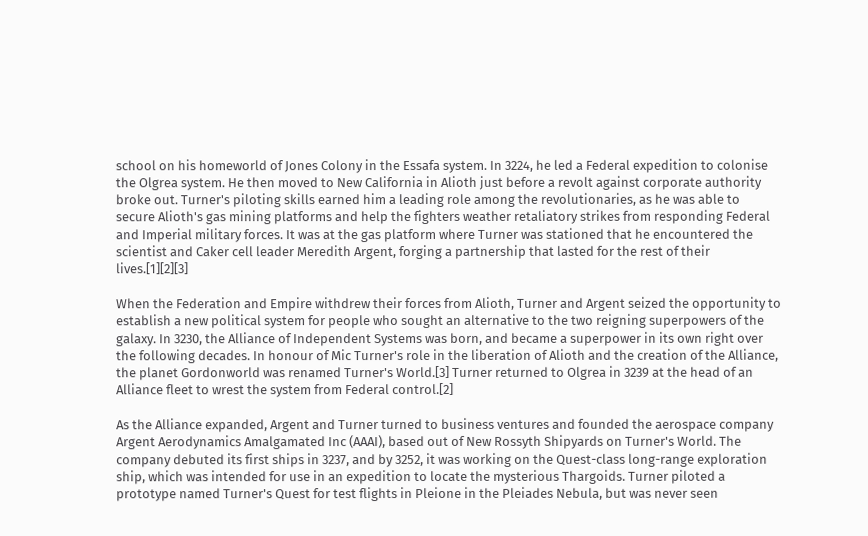school on his homeworld of Jones Colony in the Essafa system. In 3224, he led a Federal expedition to colonise the Olgrea system. He then moved to New California in Alioth just before a revolt against corporate authority broke out. Turner's piloting skills earned him a leading role among the revolutionaries, as he was able to secure Alioth's gas mining platforms and help the fighters weather retaliatory strikes from responding Federal and Imperial military forces. It was at the gas platform where Turner was stationed that he encountered the scientist and Caker cell leader Meredith Argent, forging a partnership that lasted for the rest of their lives.[1][2][3]

When the Federation and Empire withdrew their forces from Alioth, Turner and Argent seized the opportunity to establish a new political system for people who sought an alternative to the two reigning superpowers of the galaxy. In 3230, the Alliance of Independent Systems was born, and became a superpower in its own right over the following decades. In honour of Mic Turner's role in the liberation of Alioth and the creation of the Alliance, the planet Gordonworld was renamed Turner's World.[3] Turner returned to Olgrea in 3239 at the head of an Alliance fleet to wrest the system from Federal control.[2]

As the Alliance expanded, Argent and Turner turned to business ventures and founded the aerospace company Argent Aerodynamics Amalgamated Inc (AAAI), based out of New Rossyth Shipyards on Turner's World. The company debuted its first ships in 3237, and by 3252, it was working on the Quest-class long-range exploration ship, which was intended for use in an expedition to locate the mysterious Thargoids. Turner piloted a prototype named Turner's Quest for test flights in Pleione in the Pleiades Nebula, but was never seen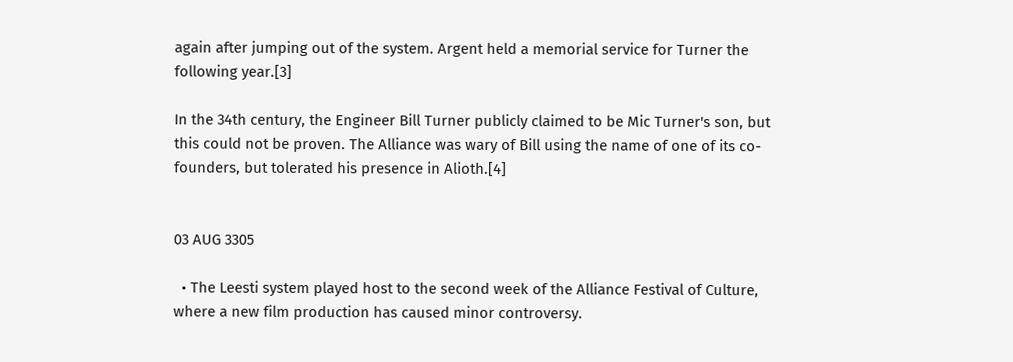again after jumping out of the system. Argent held a memorial service for Turner the following year.[3]

In the 34th century, the Engineer Bill Turner publicly claimed to be Mic Turner's son, but this could not be proven. The Alliance was wary of Bill using the name of one of its co-founders, but tolerated his presence in Alioth.[4]


03 AUG 3305

  • The Leesti system played host to the second week of the Alliance Festival of Culture, where a new film production has caused minor controversy.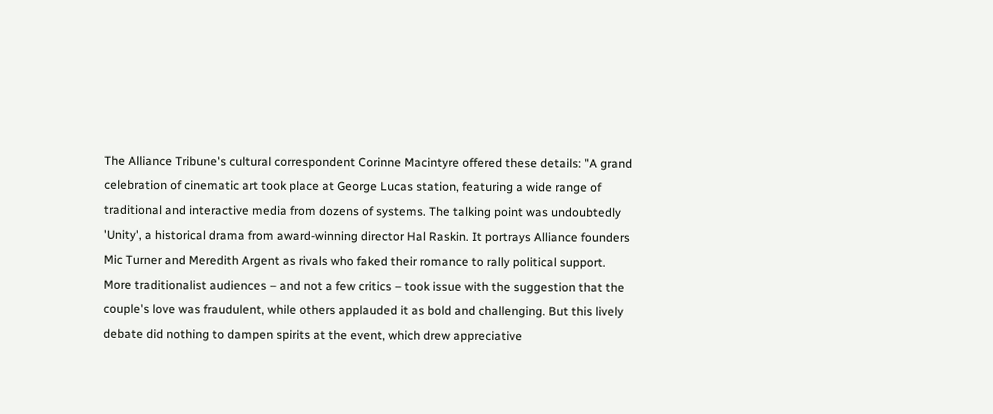The Alliance Tribune's cultural correspondent Corinne Macintyre offered these details: "A grand celebration of cinematic art took place at George Lucas station, featuring a wide range of traditional and interactive media from dozens of systems. The talking point was undoubtedly 'Unity', a historical drama from award-winning director Hal Raskin. It portrays Alliance founders Mic Turner and Meredith Argent as rivals who faked their romance to rally political support. More traditionalist audiences – and not a few critics – took issue with the suggestion that the couple's love was fraudulent, while others applauded it as bold and challenging. But this lively debate did nothing to dampen spirits at the event, which drew appreciative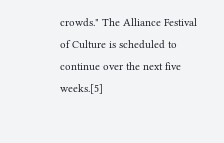crowds." The Alliance Festival of Culture is scheduled to continue over the next five weeks.[5]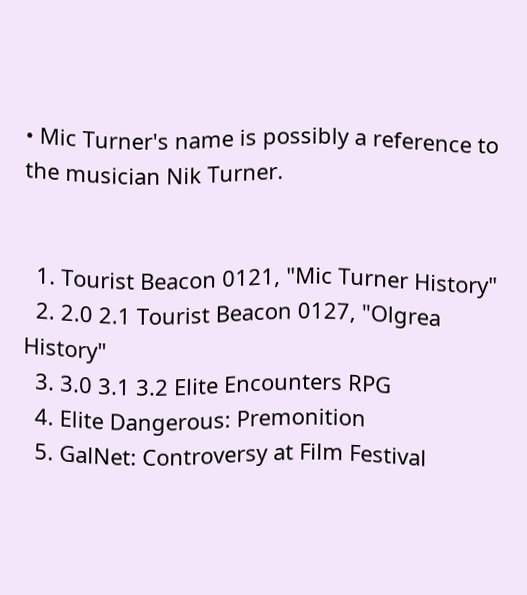• Mic Turner's name is possibly a reference to the musician Nik Turner.


  1. Tourist Beacon 0121, "Mic Turner History"
  2. 2.0 2.1 Tourist Beacon 0127, "Olgrea History"
  3. 3.0 3.1 3.2 Elite Encounters RPG
  4. Elite Dangerous: Premonition
  5. GalNet: Controversy at Film Festival